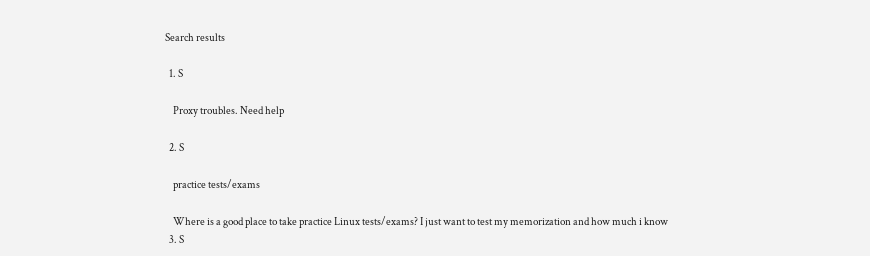Search results

  1. S

    Proxy troubles. Need help

  2. S

    practice tests/exams

    Where is a good place to take practice Linux tests/exams? I just want to test my memorization and how much i know
  3. S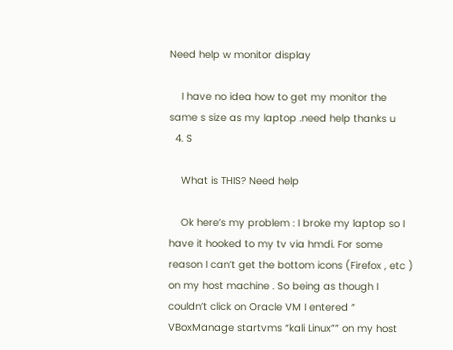Need help w monitor display

    I have no idea how to get my monitor the same s size as my laptop .need help thanks u
  4. S

    What is THIS? Need help

    Ok here’s my problem : I broke my laptop so I have it hooked to my tv via hmdi. For some reason I can’t get the bottom icons (Firefox , etc ) on my host machine . So being as though I couldn’t click on Oracle VM I entered “ VBoxManage startvms “kali Linux”” on my host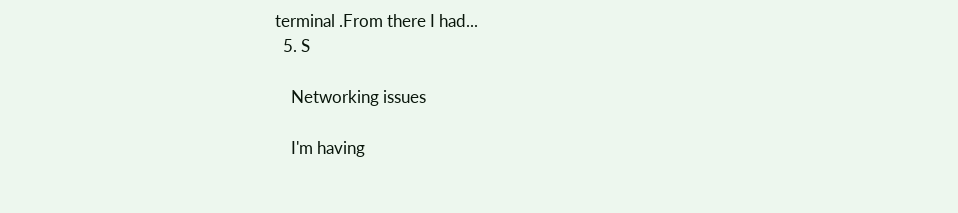terminal .From there I had...
  5. S

    Networking issues

    I'm having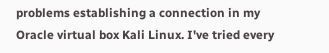problems establishing a connection in my Oracle virtual box Kali Linux. I've tried every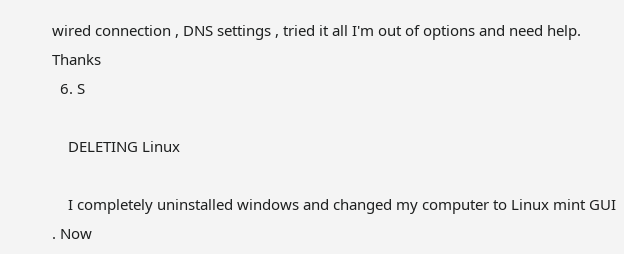wired connection , DNS settings , tried it all I'm out of options and need help. Thanks
  6. S

    DELETING Linux

    I completely uninstalled windows and changed my computer to Linux mint GUI . Now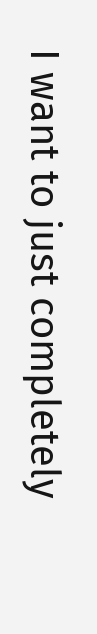I want to just completely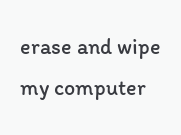erase and wipe my computer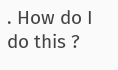. How do I do this ?